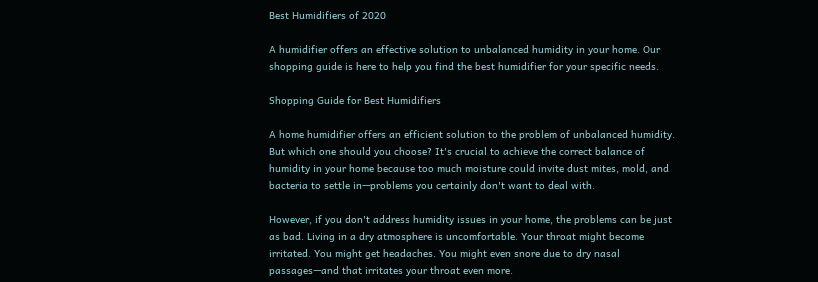Best Humidifiers of 2020

A humidifier offers an effective solution to unbalanced humidity in your home. Our shopping guide is here to help you find the best humidifier for your specific needs.

Shopping Guide for Best Humidifiers

A home humidifier offers an efficient solution to the problem of unbalanced humidity. But which one should you choose? It's crucial to achieve the correct balance of humidity in your home because too much moisture could invite dust mites, mold, and bacteria to settle in—problems you certainly don't want to deal with.

However, if you don't address humidity issues in your home, the problems can be just as bad. Living in a dry atmosphere is uncomfortable. Your throat might become irritated. You might get headaches. You might even snore due to dry nasal passages—and that irritates your throat even more.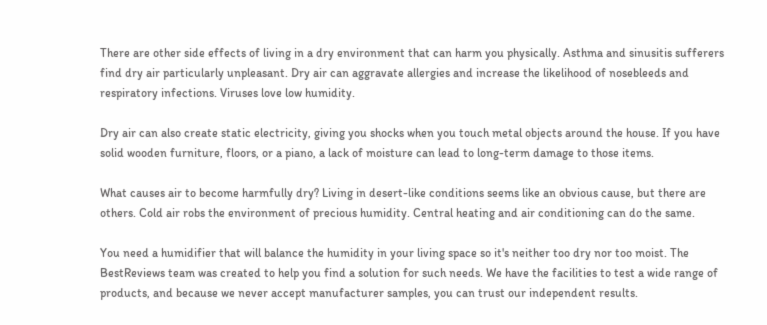There are other side effects of living in a dry environment that can harm you physically. Asthma and sinusitis sufferers find dry air particularly unpleasant. Dry air can aggravate allergies and increase the likelihood of nosebleeds and respiratory infections. Viruses love low humidity.

Dry air can also create static electricity, giving you shocks when you touch metal objects around the house. If you have solid wooden furniture, floors, or a piano, a lack of moisture can lead to long-term damage to those items.

What causes air to become harmfully dry? Living in desert-like conditions seems like an obvious cause, but there are others. Cold air robs the environment of precious humidity. Central heating and air conditioning can do the same.

You need a humidifier that will balance the humidity in your living space so it's neither too dry nor too moist. The BestReviews team was created to help you find a solution for such needs. We have the facilities to test a wide range of products, and because we never accept manufacturer samples, you can trust our independent results.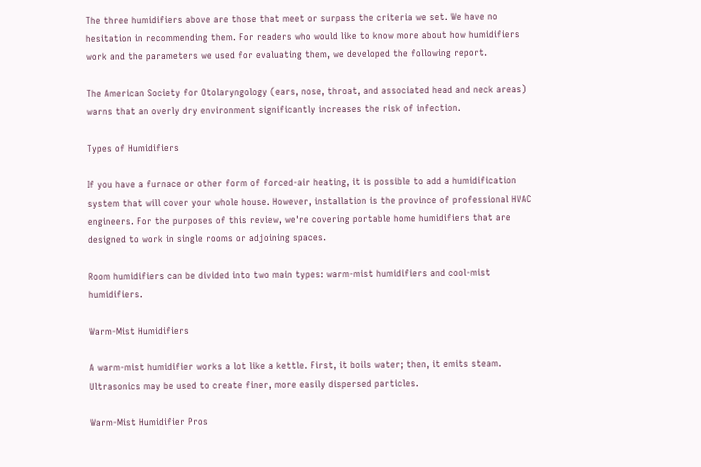The three humidifiers above are those that meet or surpass the criteria we set. We have no hesitation in recommending them. For readers who would like to know more about how humidifiers work and the parameters we used for evaluating them, we developed the following report.

The American Society for Otolaryngology (ears, nose, throat, and associated head and neck areas) warns that an overly dry environment significantly increases the risk of infection.

Types of Humidifiers

If you have a furnace or other form of forced-air heating, it is possible to add a humidification system that will cover your whole house. However, installation is the province of professional HVAC engineers. For the purposes of this review, we're covering portable home humidifiers that are designed to work in single rooms or adjoining spaces.

Room humidifiers can be divided into two main types: warm-mist humidifiers and cool-mist humidifiers.

Warm-Mist Humidifiers

A warm-mist humidifier works a lot like a kettle. First, it boils water; then, it emits steam. Ultrasonics may be used to create finer, more easily dispersed particles.

Warm-Mist Humidifier Pros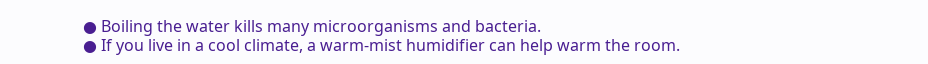● Boiling the water kills many microorganisms and bacteria.
● If you live in a cool climate, a warm-mist humidifier can help warm the room.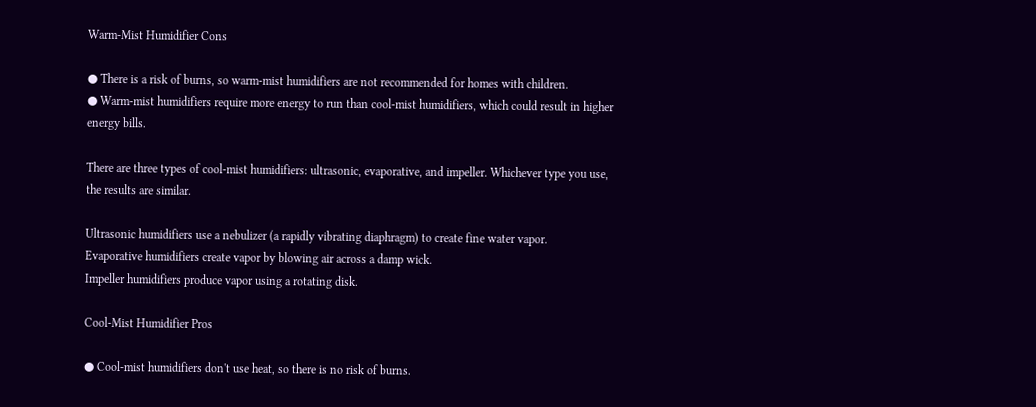Warm-Mist Humidifier Cons

● There is a risk of burns, so warm-mist humidifiers are not recommended for homes with children.
● Warm-mist humidifiers require more energy to run than cool-mist humidifiers, which could result in higher energy bills.

There are three types of cool-mist humidifiers: ultrasonic, evaporative, and impeller. Whichever type you use, the results are similar.

Ultrasonic humidifiers use a nebulizer (a rapidly vibrating diaphragm) to create fine water vapor.
Evaporative humidifiers create vapor by blowing air across a damp wick.
Impeller humidifiers produce vapor using a rotating disk.

Cool-Mist Humidifier Pros

● Cool-mist humidifiers don't use heat, so there is no risk of burns.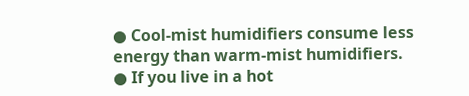● Cool-mist humidifiers consume less energy than warm-mist humidifiers.
● If you live in a hot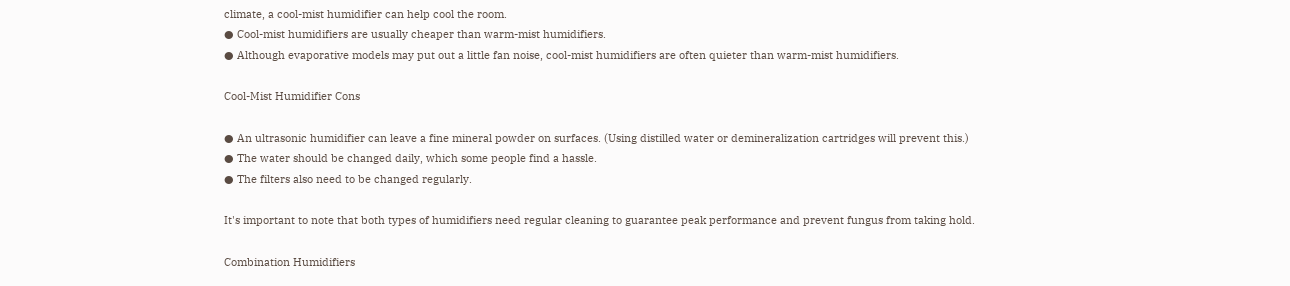climate, a cool-mist humidifier can help cool the room.
● Cool-mist humidifiers are usually cheaper than warm-mist humidifiers.
● Although evaporative models may put out a little fan noise, cool-mist humidifiers are often quieter than warm-mist humidifiers.

Cool-Mist Humidifier Cons

● An ultrasonic humidifier can leave a fine mineral powder on surfaces. (Using distilled water or demineralization cartridges will prevent this.)
● The water should be changed daily, which some people find a hassle.
● The filters also need to be changed regularly.

It's important to note that both types of humidifiers need regular cleaning to guarantee peak performance and prevent fungus from taking hold.

Combination Humidifiers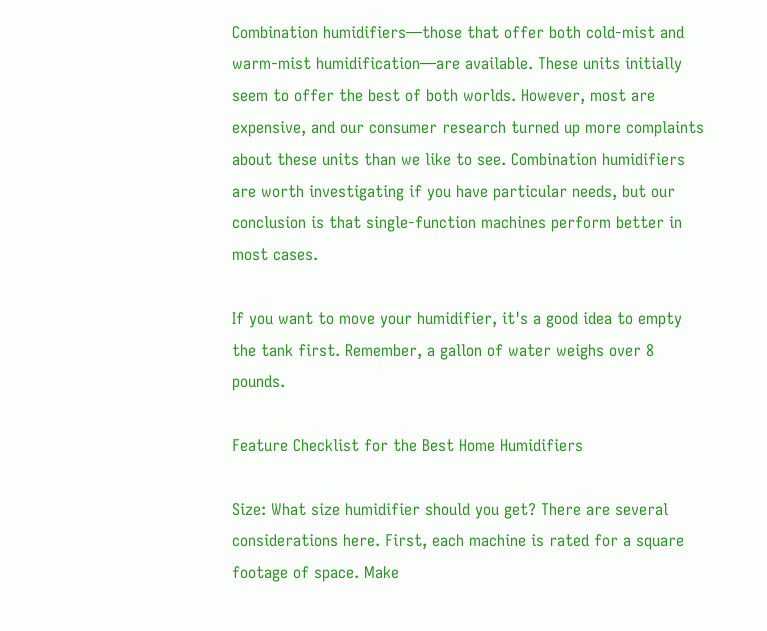Combination humidifiers—those that offer both cold-mist and warm-mist humidification—are available. These units initially seem to offer the best of both worlds. However, most are expensive, and our consumer research turned up more complaints about these units than we like to see. Combination humidifiers are worth investigating if you have particular needs, but our conclusion is that single-function machines perform better in most cases.

If you want to move your humidifier, it's a good idea to empty the tank first. Remember, a gallon of water weighs over 8 pounds.

Feature Checklist for the Best Home Humidifiers

Size: What size humidifier should you get? There are several considerations here. First, each machine is rated for a square footage of space. Make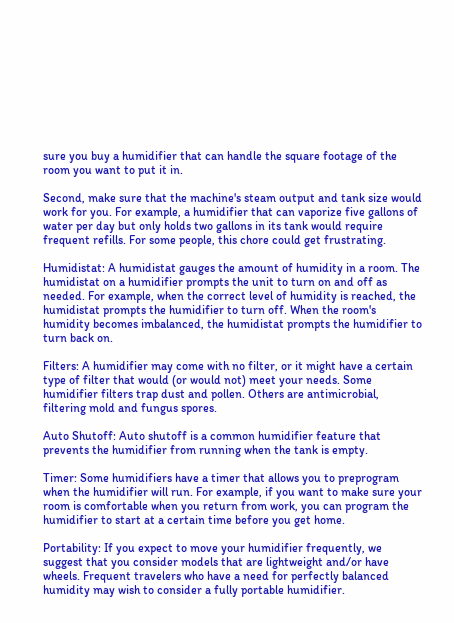sure you buy a humidifier that can handle the square footage of the room you want to put it in.

Second, make sure that the machine's steam output and tank size would work for you. For example, a humidifier that can vaporize five gallons of water per day but only holds two gallons in its tank would require frequent refills. For some people, this chore could get frustrating.

Humidistat: A humidistat gauges the amount of humidity in a room. The humidistat on a humidifier prompts the unit to turn on and off as needed. For example, when the correct level of humidity is reached, the humidistat prompts the humidifier to turn off. When the room's humidity becomes imbalanced, the humidistat prompts the humidifier to turn back on.

Filters: A humidifier may come with no filter, or it might have a certain type of filter that would (or would not) meet your needs. Some humidifier filters trap dust and pollen. Others are antimicrobial, filtering mold and fungus spores.

Auto Shutoff: Auto shutoff is a common humidifier feature that prevents the humidifier from running when the tank is empty.

Timer: Some humidifiers have a timer that allows you to preprogram when the humidifier will run. For example, if you want to make sure your room is comfortable when you return from work, you can program the humidifier to start at a certain time before you get home.

Portability: If you expect to move your humidifier frequently, we suggest that you consider models that are lightweight and/or have wheels. Frequent travelers who have a need for perfectly balanced humidity may wish to consider a fully portable humidifier.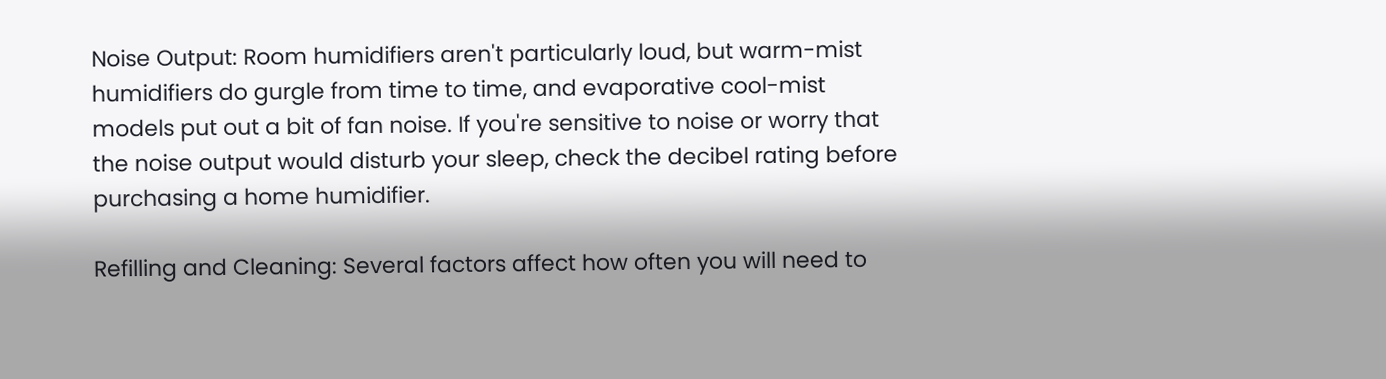Noise Output: Room humidifiers aren't particularly loud, but warm-mist humidifiers do gurgle from time to time, and evaporative cool-mist models put out a bit of fan noise. If you're sensitive to noise or worry that the noise output would disturb your sleep, check the decibel rating before purchasing a home humidifier.

Refilling and Cleaning: Several factors affect how often you will need to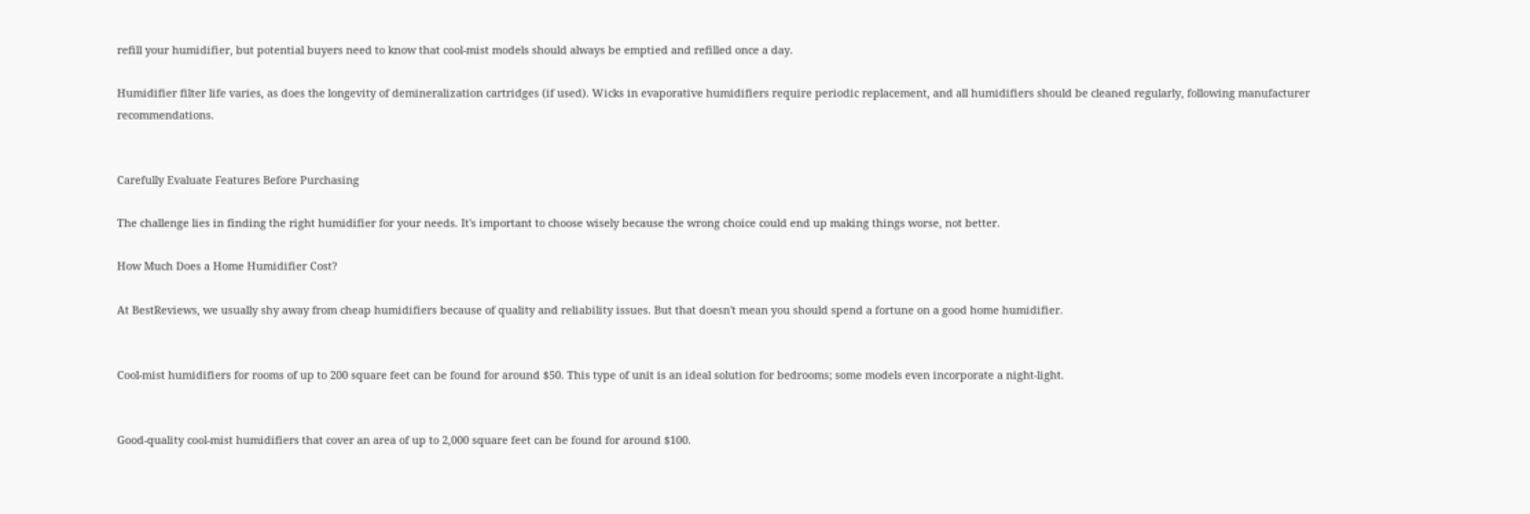refill your humidifier, but potential buyers need to know that cool-mist models should always be emptied and refilled once a day.

Humidifier filter life varies, as does the longevity of demineralization cartridges (if used). Wicks in evaporative humidifiers require periodic replacement, and all humidifiers should be cleaned regularly, following manufacturer recommendations.


Carefully Evaluate Features Before Purchasing

The challenge lies in finding the right humidifier for your needs. It's important to choose wisely because the wrong choice could end up making things worse, not better.

How Much Does a Home Humidifier Cost?

At BestReviews, we usually shy away from cheap humidifiers because of quality and reliability issues. But that doesn't mean you should spend a fortune on a good home humidifier.


Cool-mist humidifiers for rooms of up to 200 square feet can be found for around $50. This type of unit is an ideal solution for bedrooms; some models even incorporate a night-light.


Good-quality cool-mist humidifiers that cover an area of up to 2,000 square feet can be found for around $100.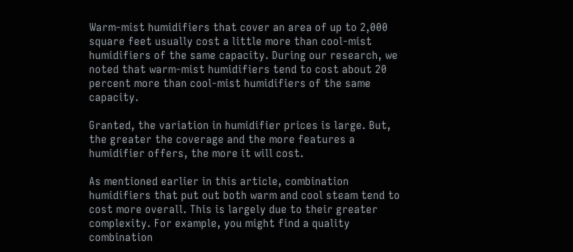Warm-mist humidifiers that cover an area of up to 2,000 square feet usually cost a little more than cool-mist humidifiers of the same capacity. During our research, we noted that warm-mist humidifiers tend to cost about 20 percent more than cool-mist humidifiers of the same capacity.

Granted, the variation in humidifier prices is large. But, the greater the coverage and the more features a humidifier offers, the more it will cost.

As mentioned earlier in this article, combination humidifiers that put out both warm and cool steam tend to cost more overall. This is largely due to their greater complexity. For example, you might find a quality combination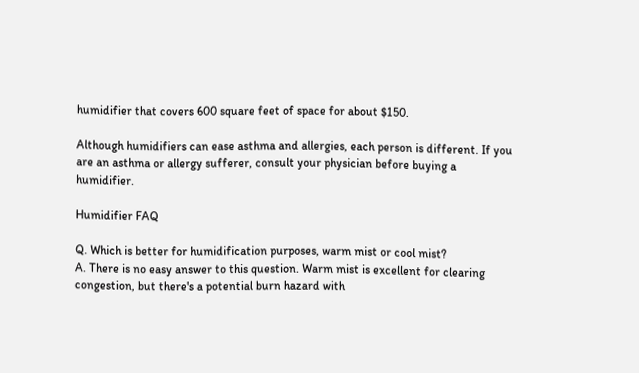humidifier that covers 600 square feet of space for about $150.

Although humidifiers can ease asthma and allergies, each person is different. If you are an asthma or allergy sufferer, consult your physician before buying a humidifier.

Humidifier FAQ

Q. Which is better for humidification purposes, warm mist or cool mist?
A. There is no easy answer to this question. Warm mist is excellent for clearing congestion, but there's a potential burn hazard with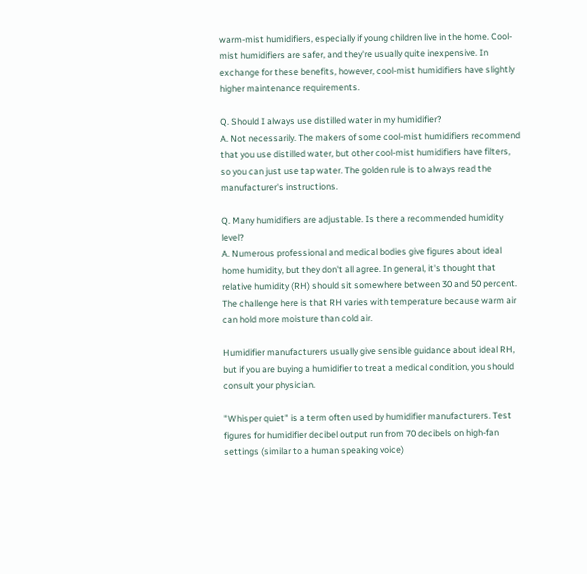warm-mist humidifiers, especially if young children live in the home. Cool-mist humidifiers are safer, and they're usually quite inexpensive. In exchange for these benefits, however, cool-mist humidifiers have slightly higher maintenance requirements.

Q. Should I always use distilled water in my humidifier?
A. Not necessarily. The makers of some cool-mist humidifiers recommend that you use distilled water, but other cool-mist humidifiers have filters, so you can just use tap water. The golden rule is to always read the manufacturer's instructions.

Q. Many humidifiers are adjustable. Is there a recommended humidity level?
A. Numerous professional and medical bodies give figures about ideal home humidity, but they don't all agree. In general, it's thought that relative humidity (RH) should sit somewhere between 30 and 50 percent. The challenge here is that RH varies with temperature because warm air can hold more moisture than cold air.

Humidifier manufacturers usually give sensible guidance about ideal RH, but if you are buying a humidifier to treat a medical condition, you should consult your physician.

"Whisper quiet" is a term often used by humidifier manufacturers. Test figures for humidifier decibel output run from 70 decibels on high-fan settings (similar to a human speaking voice)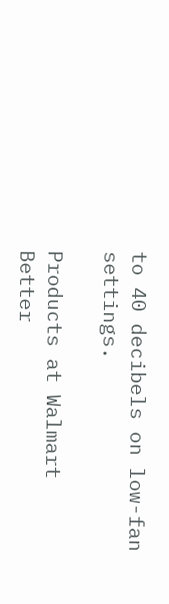to 40 decibels on low-fan settings.

Products at Walmart
Better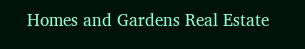Homes and Gardens Real Estate